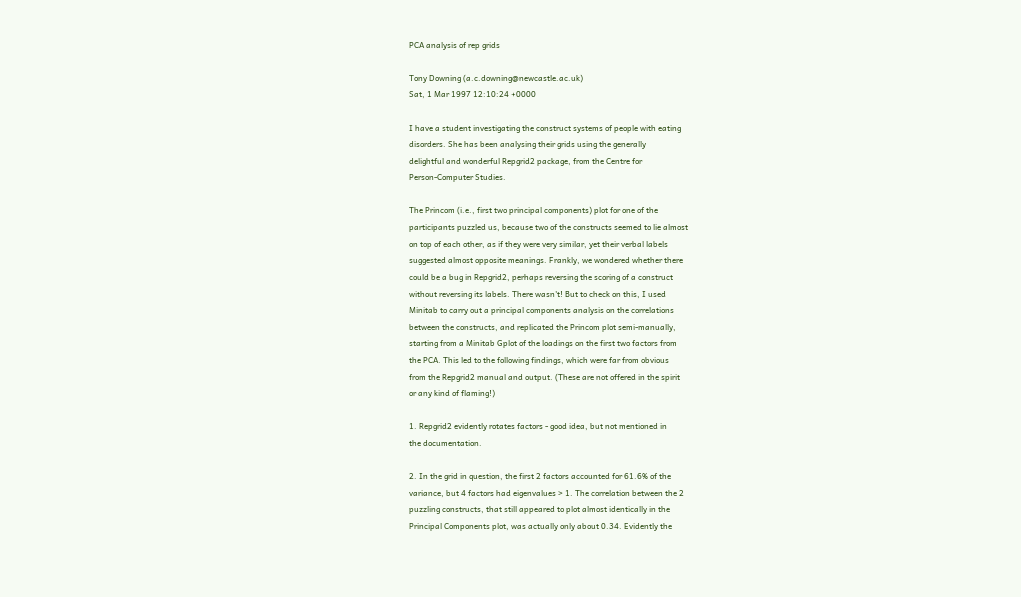PCA analysis of rep grids

Tony Downing (a.c.downing@newcastle.ac.uk)
Sat, 1 Mar 1997 12:10:24 +0000

I have a student investigating the construct systems of people with eating
disorders. She has been analysing their grids using the generally
delightful and wonderful Repgrid2 package, from the Centre for
Person-Computer Studies.

The Princom (i.e., first two principal components) plot for one of the
participants puzzled us, because two of the constructs seemed to lie almost
on top of each other, as if they were very similar, yet their verbal labels
suggested almost opposite meanings. Frankly, we wondered whether there
could be a bug in Repgrid2, perhaps reversing the scoring of a construct
without reversing its labels. There wasn't! But to check on this, I used
Minitab to carry out a principal components analysis on the correlations
between the constructs, and replicated the Princom plot semi-manually,
starting from a Minitab Gplot of the loadings on the first two factors from
the PCA. This led to the following findings, which were far from obvious
from the Repgrid2 manual and output. (These are not offered in the spirit
or any kind of flaming!)

1. Repgrid2 evidently rotates factors - good idea, but not mentioned in
the documentation.

2. In the grid in question, the first 2 factors accounted for 61.6% of the
variance, but 4 factors had eigenvalues > 1. The correlation between the 2
puzzling constructs, that still appeared to plot almost identically in the
Principal Components plot, was actually only about 0.34. Evidently the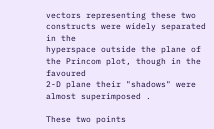vectors representing these two constructs were widely separated in the
hyperspace outside the plane of the Princom plot, though in the favoured
2-D plane their "shadows" were almost superimposed .

These two points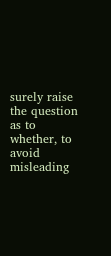surely raise the question as to whether, to avoid
misleading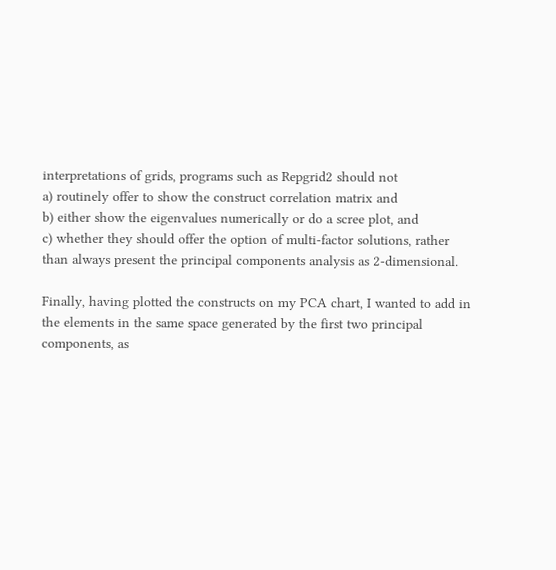interpretations of grids, programs such as Repgrid2 should not
a) routinely offer to show the construct correlation matrix and
b) either show the eigenvalues numerically or do a scree plot, and
c) whether they should offer the option of multi-factor solutions, rather
than always present the principal components analysis as 2-dimensional.

Finally, having plotted the constructs on my PCA chart, I wanted to add in
the elements in the same space generated by the first two principal
components, as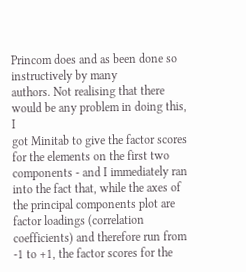Princom does and as been done so instructively by many
authors. Not realising that there would be any problem in doing this, I
got Minitab to give the factor scores for the elements on the first two
components - and I immediately ran into the fact that, while the axes of
the principal components plot are factor loadings (correlation
coefficients) and therefore run from -1 to +1, the factor scores for the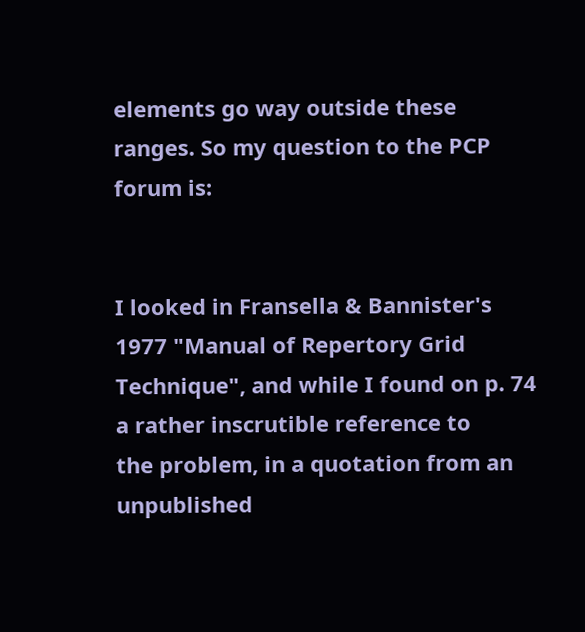elements go way outside these ranges. So my question to the PCP forum is:


I looked in Fransella & Bannister's 1977 "Manual of Repertory Grid
Technique", and while I found on p. 74 a rather inscrutible reference to
the problem, in a quotation from an unpublished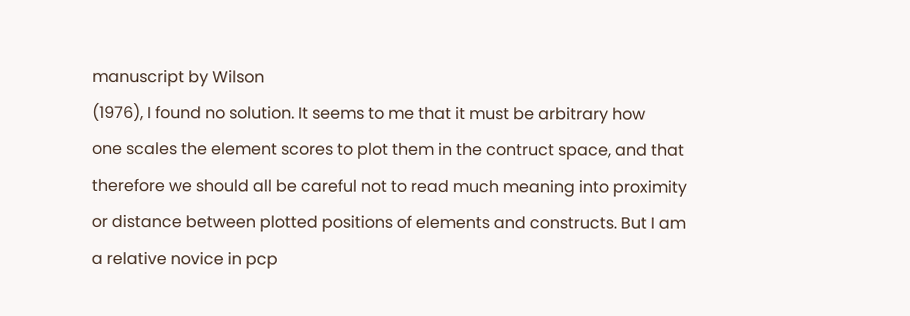manuscript by Wilson
(1976), I found no solution. It seems to me that it must be arbitrary how
one scales the element scores to plot them in the contruct space, and that
therefore we should all be careful not to read much meaning into proximity
or distance between plotted positions of elements and constructs. But I am
a relative novice in pcp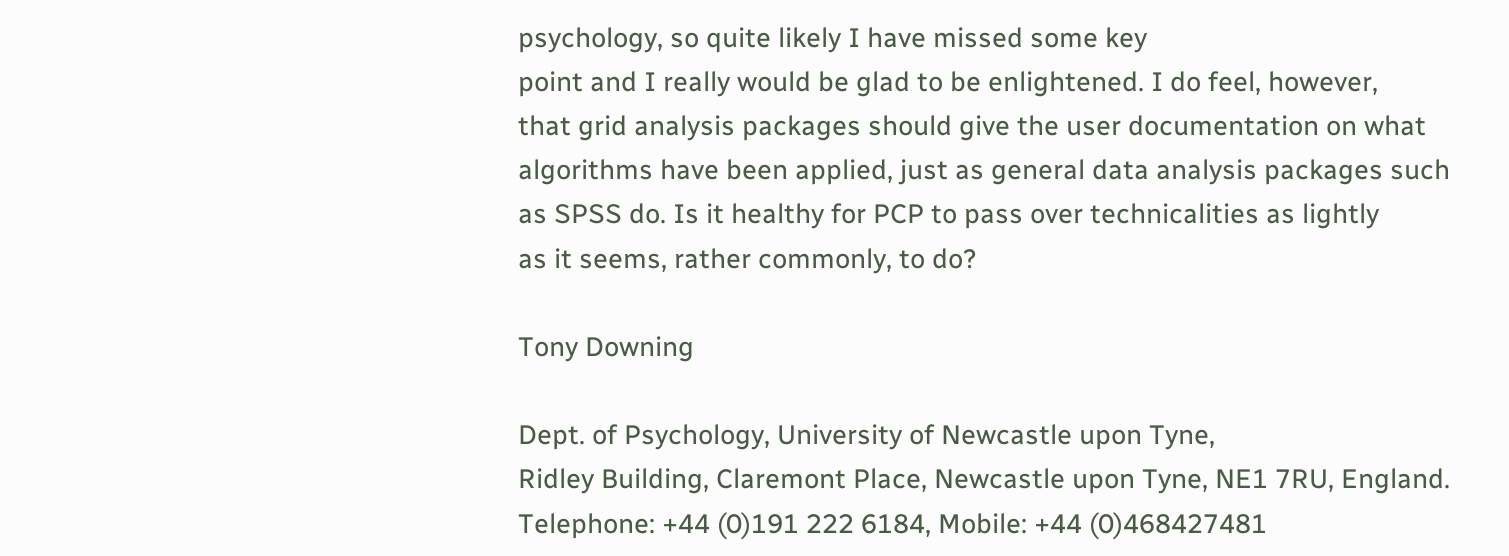psychology, so quite likely I have missed some key
point and I really would be glad to be enlightened. I do feel, however,
that grid analysis packages should give the user documentation on what
algorithms have been applied, just as general data analysis packages such
as SPSS do. Is it healthy for PCP to pass over technicalities as lightly
as it seems, rather commonly, to do?

Tony Downing

Dept. of Psychology, University of Newcastle upon Tyne,
Ridley Building, Claremont Place, Newcastle upon Tyne, NE1 7RU, England.
Telephone: +44 (0)191 222 6184, Mobile: +44 (0)468427481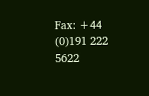Fax: +44 (0)191 222 5622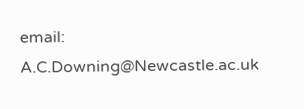email: A.C.Downing@Newcastle.ac.uk